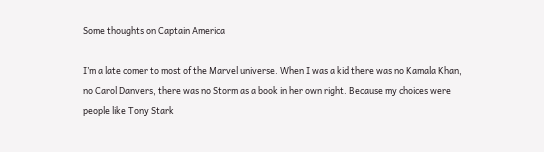Some thoughts on Captain America

I’m a late comer to most of the Marvel universe. When I was a kid there was no Kamala Khan, no Carol Danvers, there was no Storm as a book in her own right. Because my choices were people like Tony Stark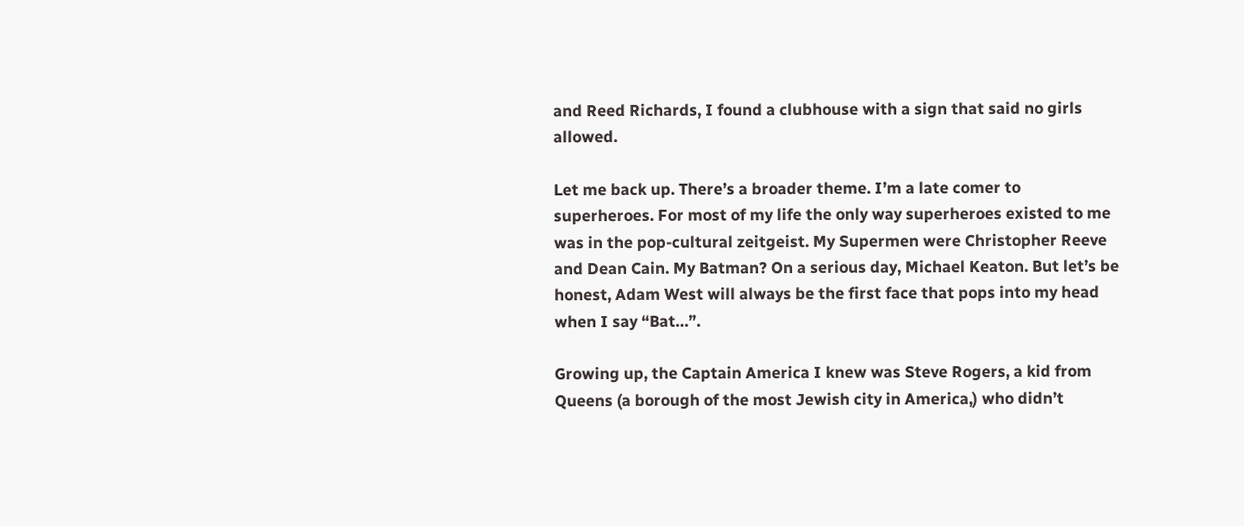and Reed Richards, I found a clubhouse with a sign that said no girls allowed.

Let me back up. There’s a broader theme. I’m a late comer to superheroes. For most of my life the only way superheroes existed to me was in the pop-cultural zeitgeist. My Supermen were Christopher Reeve and Dean Cain. My Batman? On a serious day, Michael Keaton. But let’s be honest, Adam West will always be the first face that pops into my head when I say “Bat…”.

Growing up, the Captain America I knew was Steve Rogers, a kid from Queens (a borough of the most Jewish city in America,) who didn’t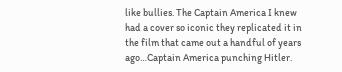like bullies. The Captain America I knew had a cover so iconic they replicated it in the film that came out a handful of years ago…Captain America punching Hitler.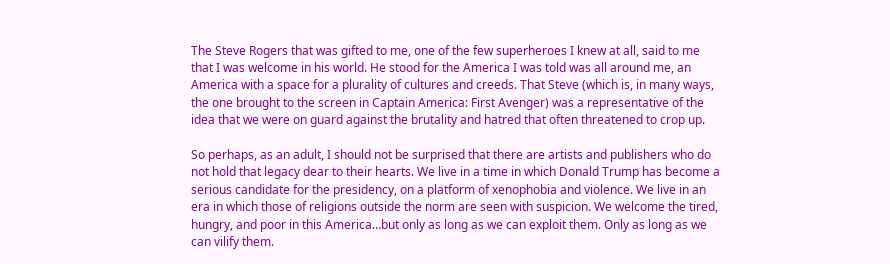The Steve Rogers that was gifted to me, one of the few superheroes I knew at all, said to me that I was welcome in his world. He stood for the America I was told was all around me, an America with a space for a plurality of cultures and creeds. That Steve (which is, in many ways, the one brought to the screen in Captain America: First Avenger) was a representative of the idea that we were on guard against the brutality and hatred that often threatened to crop up.

So perhaps, as an adult, I should not be surprised that there are artists and publishers who do not hold that legacy dear to their hearts. We live in a time in which Donald Trump has become a serious candidate for the presidency, on a platform of xenophobia and violence. We live in an era in which those of religions outside the norm are seen with suspicion. We welcome the tired, hungry, and poor in this America…but only as long as we can exploit them. Only as long as we can vilify them.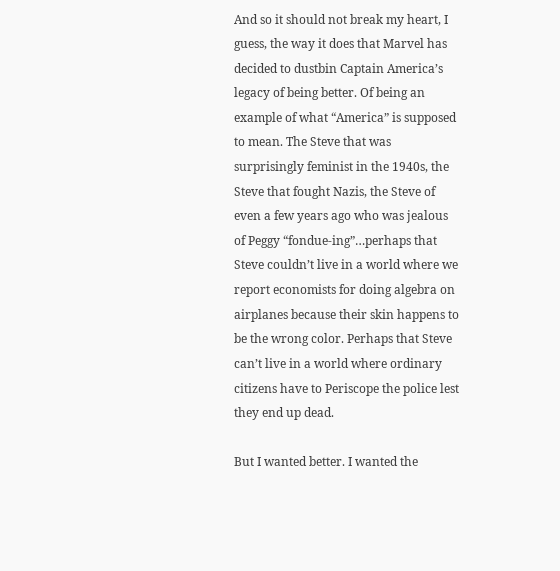And so it should not break my heart, I guess, the way it does that Marvel has decided to dustbin Captain America’s legacy of being better. Of being an example of what “America” is supposed to mean. The Steve that was surprisingly feminist in the 1940s, the Steve that fought Nazis, the Steve of even a few years ago who was jealous of Peggy “fondue-ing”…perhaps that Steve couldn’t live in a world where we report economists for doing algebra on airplanes because their skin happens to be the wrong color. Perhaps that Steve can’t live in a world where ordinary citizens have to Periscope the police lest they end up dead.

But I wanted better. I wanted the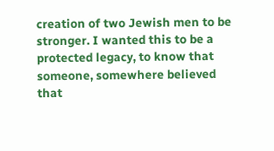creation of two Jewish men to be stronger. I wanted this to be a protected legacy, to know that someone, somewhere believed that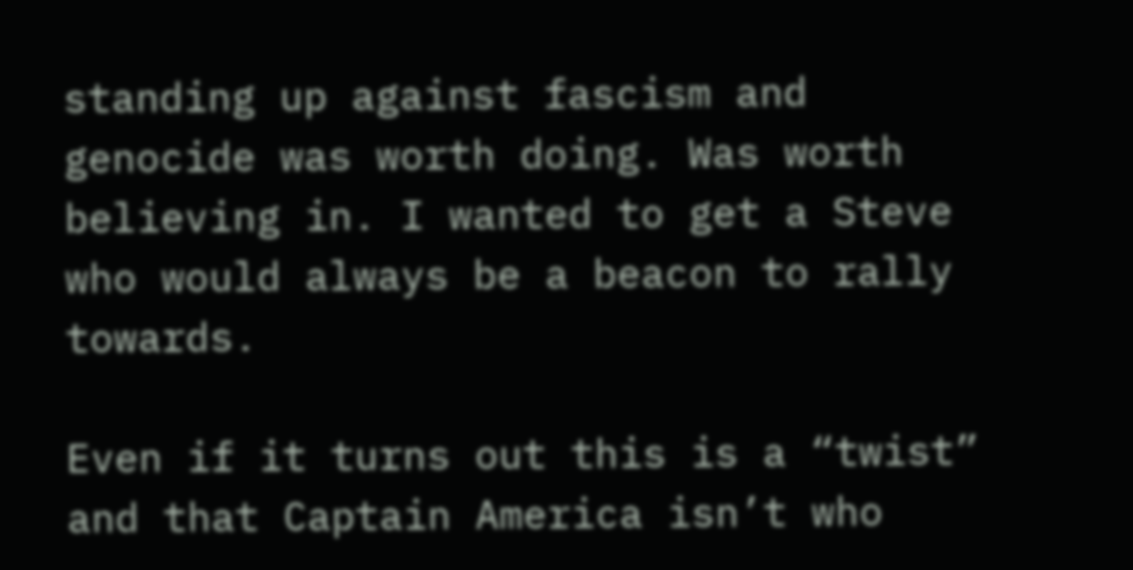standing up against fascism and genocide was worth doing. Was worth believing in. I wanted to get a Steve who would always be a beacon to rally towards.

Even if it turns out this is a “twist” and that Captain America isn’t who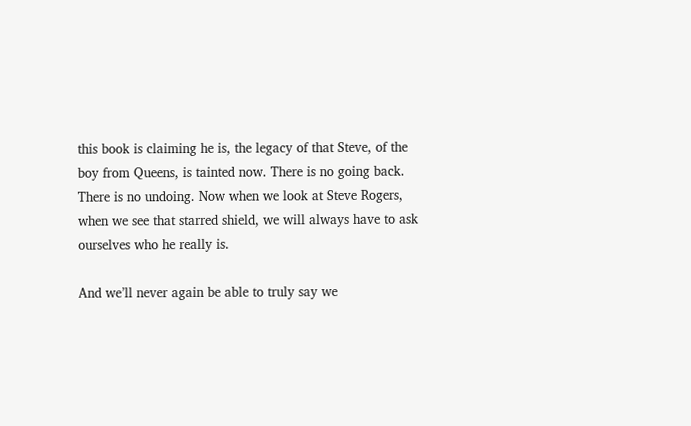this book is claiming he is, the legacy of that Steve, of the boy from Queens, is tainted now. There is no going back. There is no undoing. Now when we look at Steve Rogers, when we see that starred shield, we will always have to ask ourselves who he really is.

And we’ll never again be able to truly say we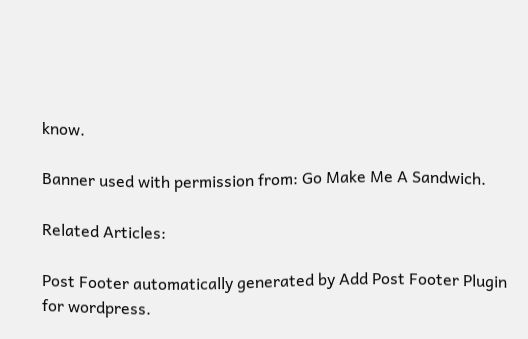know.

Banner used with permission from: Go Make Me A Sandwich.

Related Articles:

Post Footer automatically generated by Add Post Footer Plugin for wordpress.